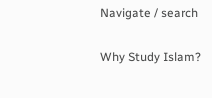Navigate / search

Why Study Islam?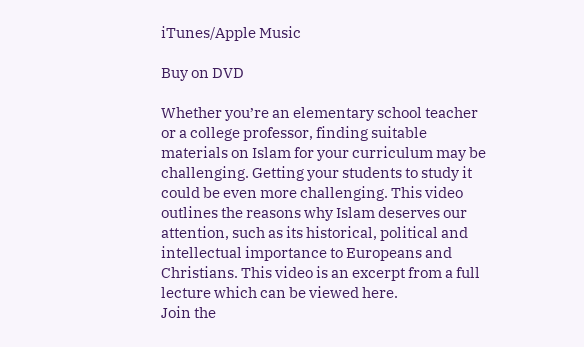iTunes/Apple Music

Buy on DVD

Whether you’re an elementary school teacher or a college professor, finding suitable materials on Islam for your curriculum may be challenging. Getting your students to study it could be even more challenging. This video outlines the reasons why Islam deserves our attention, such as its historical, political and intellectual importance to Europeans and Christians. This video is an excerpt from a full lecture which can be viewed here.
Join the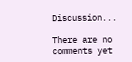Discussion...

There are no comments yet